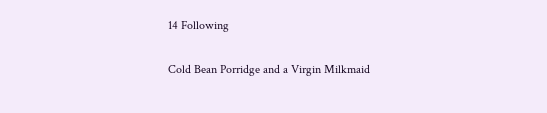14 Following

Cold Bean Porridge and a Virgin Milkmaid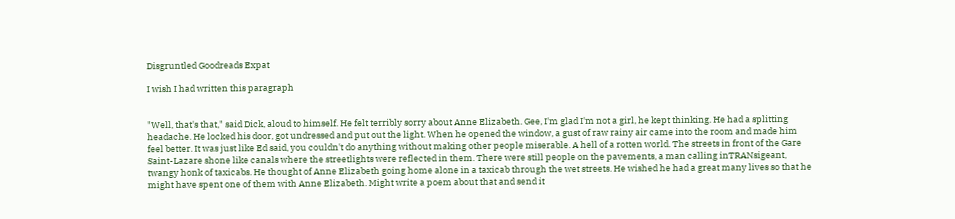Disgruntled Goodreads Expat

I wish I had written this paragraph


"Well, that's that," said Dick, aloud to himself. He felt terribly sorry about Anne Elizabeth. Gee, I'm glad I'm not a girl, he kept thinking. He had a splitting headache. He locked his door, got undressed and put out the light. When he opened the window, a gust of raw rainy air came into the room and made him feel better. It was just like Ed said, you couldn't do anything without making other people miserable. A hell of a rotten world. The streets in front of the Gare Saint-Lazare shone like canals where the streetlights were reflected in them. There were still people on the pavements, a man calling inTRANsigeant, twangy honk of taxicabs. He thought of Anne Elizabeth going home alone in a taxicab through the wet streets. He wished he had a great many lives so that he might have spent one of them with Anne Elizabeth. Might write a poem about that and send it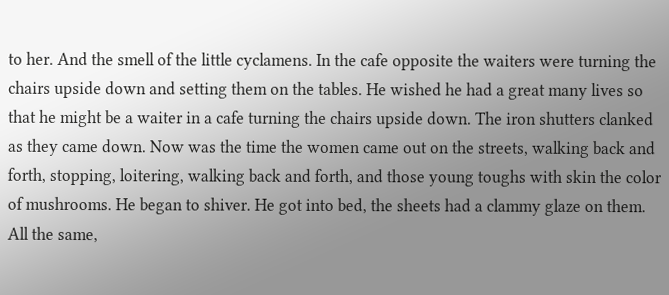to her. And the smell of the little cyclamens. In the cafe opposite the waiters were turning the chairs upside down and setting them on the tables. He wished he had a great many lives so that he might be a waiter in a cafe turning the chairs upside down. The iron shutters clanked as they came down. Now was the time the women came out on the streets, walking back and forth, stopping, loitering, walking back and forth, and those young toughs with skin the color of mushrooms. He began to shiver. He got into bed, the sheets had a clammy glaze on them. All the same,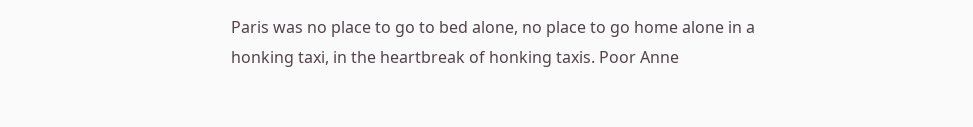Paris was no place to go to bed alone, no place to go home alone in a honking taxi, in the heartbreak of honking taxis. Poor Anne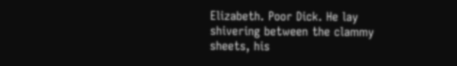Elizabeth. Poor Dick. He lay shivering between the clammy sheets, his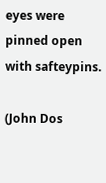eyes were pinned open with safteypins.

(John Dos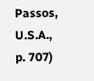Passos, U.S.A., p. 707)